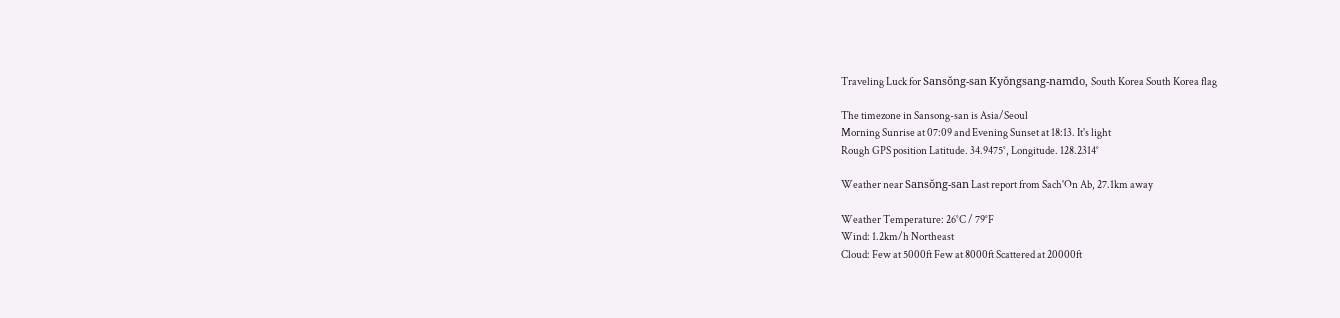Traveling Luck for Sansŏng-san Kyŏngsang-namdo, South Korea South Korea flag

The timezone in Sansong-san is Asia/Seoul
Morning Sunrise at 07:09 and Evening Sunset at 18:13. It's light
Rough GPS position Latitude. 34.9475°, Longitude. 128.2314°

Weather near Sansŏng-san Last report from Sach'On Ab, 27.1km away

Weather Temperature: 26°C / 79°F
Wind: 1.2km/h Northeast
Cloud: Few at 5000ft Few at 8000ft Scattered at 20000ft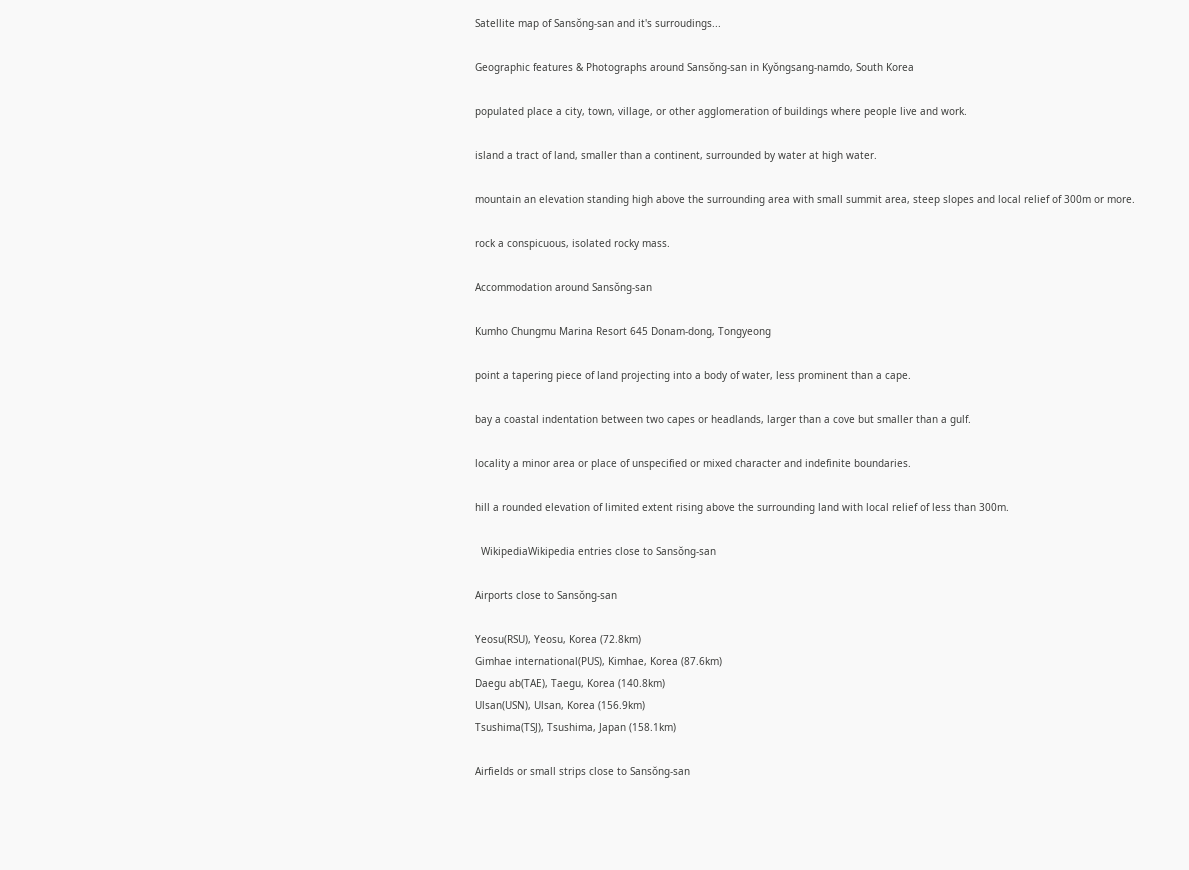Satellite map of Sansŏng-san and it's surroudings...

Geographic features & Photographs around Sansŏng-san in Kyŏngsang-namdo, South Korea

populated place a city, town, village, or other agglomeration of buildings where people live and work.

island a tract of land, smaller than a continent, surrounded by water at high water.

mountain an elevation standing high above the surrounding area with small summit area, steep slopes and local relief of 300m or more.

rock a conspicuous, isolated rocky mass.

Accommodation around Sansŏng-san

Kumho Chungmu Marina Resort 645 Donam-dong, Tongyeong

point a tapering piece of land projecting into a body of water, less prominent than a cape.

bay a coastal indentation between two capes or headlands, larger than a cove but smaller than a gulf.

locality a minor area or place of unspecified or mixed character and indefinite boundaries.

hill a rounded elevation of limited extent rising above the surrounding land with local relief of less than 300m.

  WikipediaWikipedia entries close to Sansŏng-san

Airports close to Sansŏng-san

Yeosu(RSU), Yeosu, Korea (72.8km)
Gimhae international(PUS), Kimhae, Korea (87.6km)
Daegu ab(TAE), Taegu, Korea (140.8km)
Ulsan(USN), Ulsan, Korea (156.9km)
Tsushima(TSJ), Tsushima, Japan (158.1km)

Airfields or small strips close to Sansŏng-san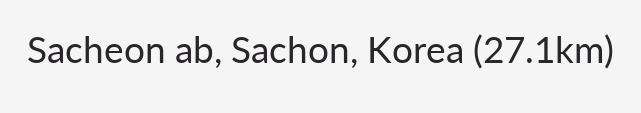Sacheon ab, Sachon, Korea (27.1km)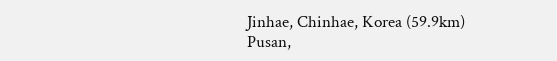Jinhae, Chinhae, Korea (59.9km)
Pusan,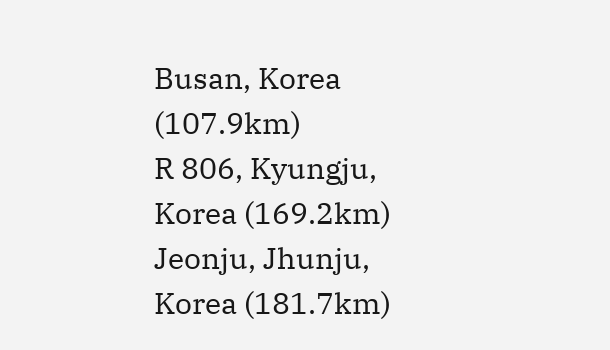Busan, Korea (107.9km)
R 806, Kyungju, Korea (169.2km)
Jeonju, Jhunju, Korea (181.7km)